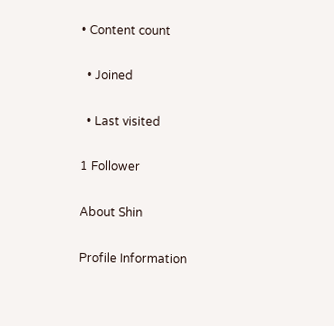• Content count

  • Joined

  • Last visited

1 Follower

About Shin

Profile Information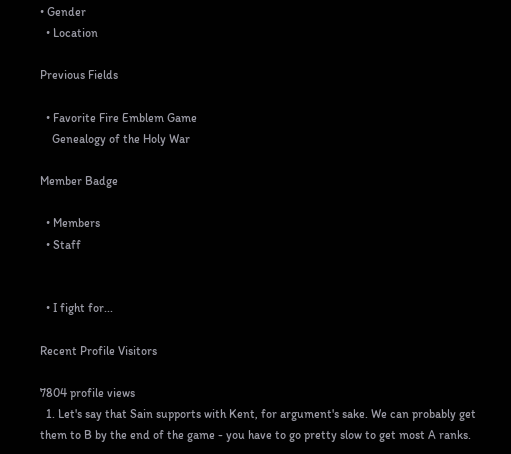• Gender
  • Location

Previous Fields

  • Favorite Fire Emblem Game
    Genealogy of the Holy War

Member Badge

  • Members
  • Staff


  • I fight for...

Recent Profile Visitors

7804 profile views
  1. Let's say that Sain supports with Kent, for argument's sake. We can probably get them to B by the end of the game - you have to go pretty slow to get most A ranks.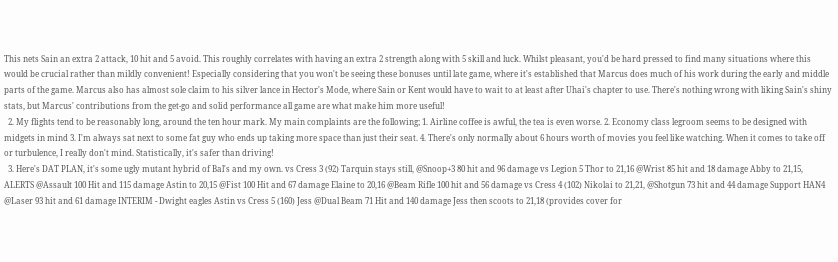This nets Sain an extra 2 attack, 10 hit and 5 avoid. This roughly correlates with having an extra 2 strength along with 5 skill and luck. Whilst pleasant, you'd be hard pressed to find many situations where this would be crucial rather than mildly convenient! Especially considering that you won't be seeing these bonuses until late game, where it's established that Marcus does much of his work during the early and middle parts of the game. Marcus also has almost sole claim to his silver lance in Hector's Mode, where Sain or Kent would have to wait to at least after Uhai's chapter to use. There's nothing wrong with liking Sain's shiny stats, but Marcus' contributions from the get-go and solid performance all game are what make him more useful!
  2. My flights tend to be reasonably long, around the ten hour mark. My main complaints are the following; 1. Airline coffee is awful, the tea is even worse. 2. Economy class legroom seems to be designed with midgets in mind 3. I'm always sat next to some fat guy who ends up taking more space than just their seat. 4. There's only normally about 6 hours worth of movies you feel like watching. When it comes to take off or turbulence, I really don't mind. Statistically, it's safer than driving!
  3. Here's DAT PLAN, it's some ugly mutant hybrid of Bal's and my own. vs Cress 3 (92) Tarquin stays still, @Snoop+3 80 hit and 96 damage vs Legion 5 Thor to 21,16 @Wrist 85 hit and 18 damage Abby to 21,15, ALERTS @Assault 100 Hit and 115 damage Astin to 20,15 @Fist 100 Hit and 67 damage Elaine to 20,16 @Beam Rifle 100 hit and 56 damage vs Cress 4 (102) Nikolai to 21,21, @Shotgun 73 hit and 44 damage Support HAN4 @Laser 93 hit and 61 damage INTERIM - Dwight eagles Astin vs Cress 5 (160) Jess @Dual Beam 71 Hit and 140 damage Jess then scoots to 21,18 (provides cover for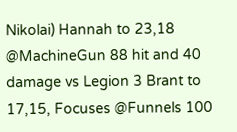Nikolai) Hannah to 23,18 @MachineGun 88 hit and 40 damage vs Legion 3 Brant to 17,15, Focuses @Funnels 100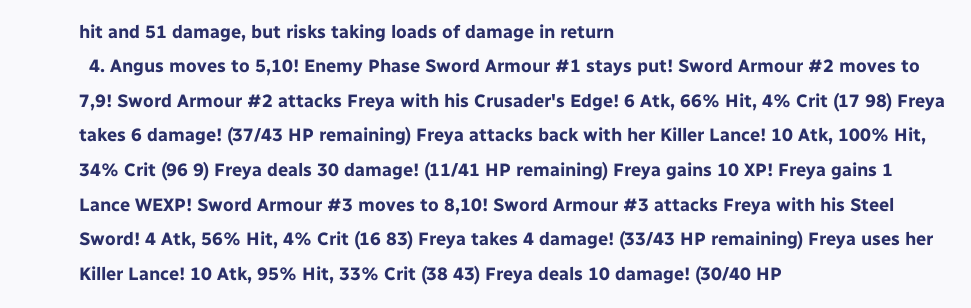hit and 51 damage, but risks taking loads of damage in return
  4. Angus moves to 5,10! Enemy Phase Sword Armour #1 stays put! Sword Armour #2 moves to 7,9! Sword Armour #2 attacks Freya with his Crusader's Edge! 6 Atk, 66% Hit, 4% Crit (17 98) Freya takes 6 damage! (37/43 HP remaining) Freya attacks back with her Killer Lance! 10 Atk, 100% Hit, 34% Crit (96 9) Freya deals 30 damage! (11/41 HP remaining) Freya gains 10 XP! Freya gains 1 Lance WEXP! Sword Armour #3 moves to 8,10! Sword Armour #3 attacks Freya with his Steel Sword! 4 Atk, 56% Hit, 4% Crit (16 83) Freya takes 4 damage! (33/43 HP remaining) Freya uses her Killer Lance! 10 Atk, 95% Hit, 33% Crit (38 43) Freya deals 10 damage! (30/40 HP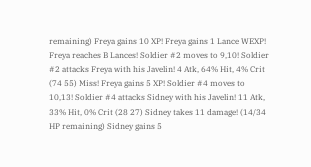remaining) Freya gains 10 XP! Freya gains 1 Lance WEXP! Freya reaches B Lances! Soldier #2 moves to 9,10! Soldier #2 attacks Freya with his Javelin! 4 Atk, 64% Hit, 4% Crit (74 55) Miss! Freya gains 5 XP! Soldier #4 moves to 10,13! Soldier #4 attacks Sidney with his Javelin! 11 Atk, 33% Hit, 0% Crit (28 27) Sidney takes 11 damage! (14/34 HP remaining) Sidney gains 5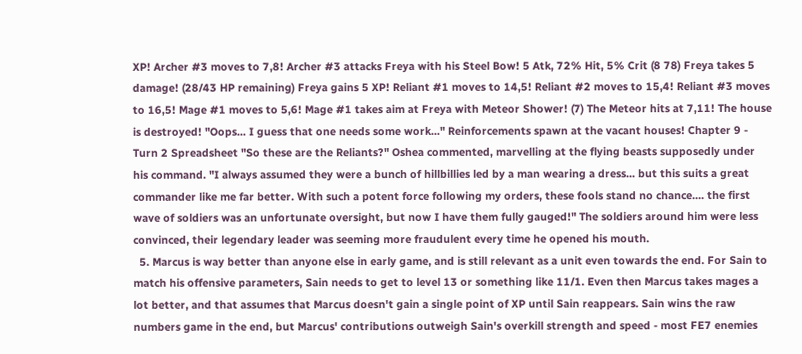XP! Archer #3 moves to 7,8! Archer #3 attacks Freya with his Steel Bow! 5 Atk, 72% Hit, 5% Crit (8 78) Freya takes 5 damage! (28/43 HP remaining) Freya gains 5 XP! Reliant #1 moves to 14,5! Reliant #2 moves to 15,4! Reliant #3 moves to 16,5! Mage #1 moves to 5,6! Mage #1 takes aim at Freya with Meteor Shower! (7) The Meteor hits at 7,11! The house is destroyed! "Oops... I guess that one needs some work..." Reinforcements spawn at the vacant houses! Chapter 9 - Turn 2 Spreadsheet "So these are the Reliants?" Oshea commented, marvelling at the flying beasts supposedly under his command. "I always assumed they were a bunch of hillbillies led by a man wearing a dress... but this suits a great commander like me far better. With such a potent force following my orders, these fools stand no chance.... the first wave of soldiers was an unfortunate oversight, but now I have them fully gauged!" The soldiers around him were less convinced, their legendary leader was seeming more fraudulent every time he opened his mouth.
  5. Marcus is way better than anyone else in early game, and is still relevant as a unit even towards the end. For Sain to match his offensive parameters, Sain needs to get to level 13 or something like 11/1. Even then Marcus takes mages a lot better, and that assumes that Marcus doesn't gain a single point of XP until Sain reappears. Sain wins the raw numbers game in the end, but Marcus' contributions outweigh Sain's overkill strength and speed - most FE7 enemies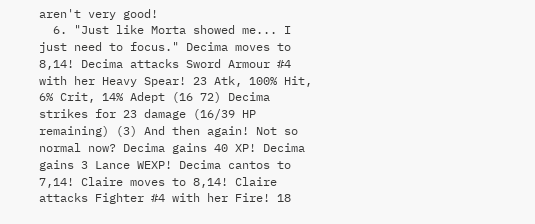aren't very good!
  6. "Just like Morta showed me... I just need to focus." Decima moves to 8,14! Decima attacks Sword Armour #4 with her Heavy Spear! 23 Atk, 100% Hit, 6% Crit, 14% Adept (16 72) Decima strikes for 23 damage (16/39 HP remaining) (3) And then again! Not so normal now? Decima gains 40 XP! Decima gains 3 Lance WEXP! Decima cantos to 7,14! Claire moves to 8,14! Claire attacks Fighter #4 with her Fire! 18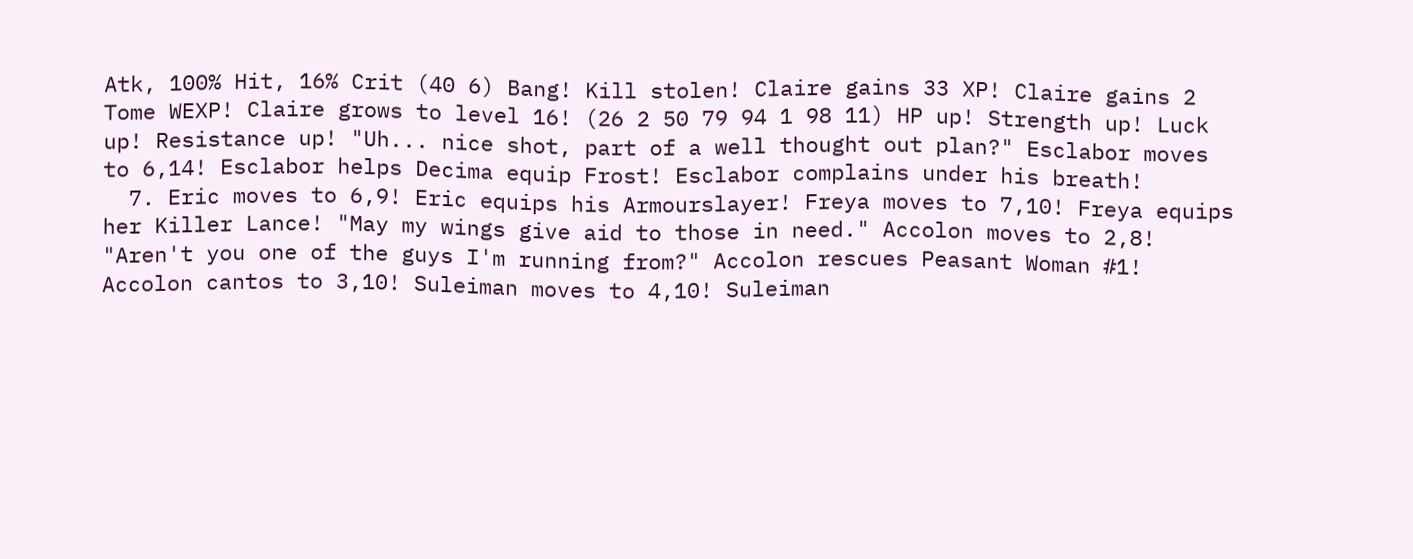Atk, 100% Hit, 16% Crit (40 6) Bang! Kill stolen! Claire gains 33 XP! Claire gains 2 Tome WEXP! Claire grows to level 16! (26 2 50 79 94 1 98 11) HP up! Strength up! Luck up! Resistance up! "Uh... nice shot, part of a well thought out plan?" Esclabor moves to 6,14! Esclabor helps Decima equip Frost! Esclabor complains under his breath!
  7. Eric moves to 6,9! Eric equips his Armourslayer! Freya moves to 7,10! Freya equips her Killer Lance! "May my wings give aid to those in need." Accolon moves to 2,8! "Aren't you one of the guys I'm running from?" Accolon rescues Peasant Woman #1! Accolon cantos to 3,10! Suleiman moves to 4,10! Suleiman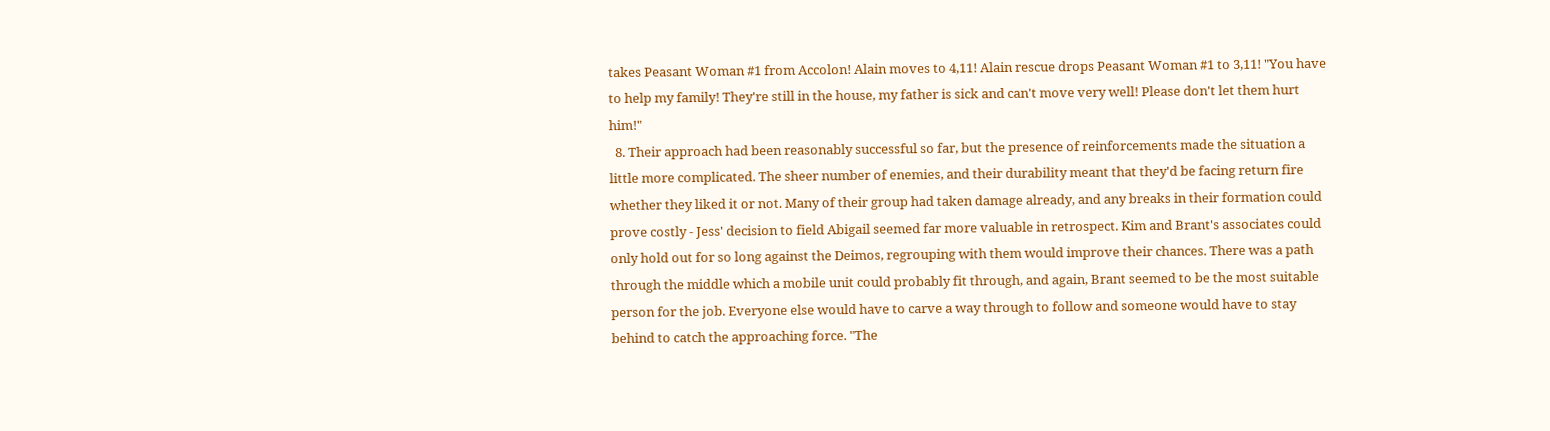takes Peasant Woman #1 from Accolon! Alain moves to 4,11! Alain rescue drops Peasant Woman #1 to 3,11! "You have to help my family! They're still in the house, my father is sick and can't move very well! Please don't let them hurt him!"
  8. Their approach had been reasonably successful so far, but the presence of reinforcements made the situation a little more complicated. The sheer number of enemies, and their durability meant that they'd be facing return fire whether they liked it or not. Many of their group had taken damage already, and any breaks in their formation could prove costly - Jess' decision to field Abigail seemed far more valuable in retrospect. Kim and Brant's associates could only hold out for so long against the Deimos, regrouping with them would improve their chances. There was a path through the middle which a mobile unit could probably fit through, and again, Brant seemed to be the most suitable person for the job. Everyone else would have to carve a way through to follow and someone would have to stay behind to catch the approaching force. "The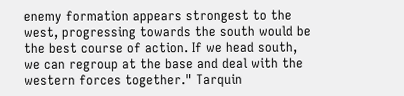enemy formation appears strongest to the west, progressing towards the south would be the best course of action. If we head south, we can regroup at the base and deal with the western forces together." Tarquin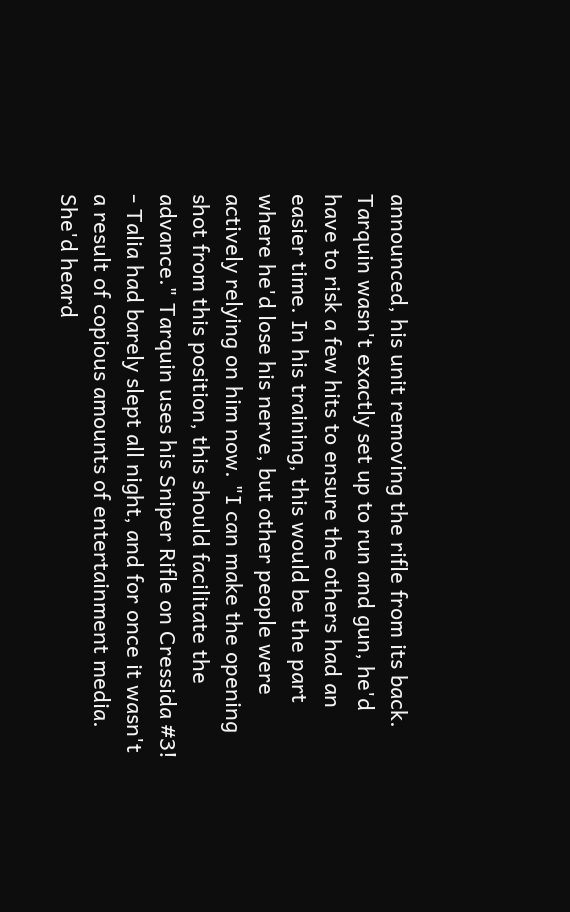announced, his unit removing the rifle from its back. Tarquin wasn't exactly set up to run and gun, he'd have to risk a few hits to ensure the others had an easier time. In his training, this would be the part where he'd lose his nerve, but other people were actively relying on him now. "I can make the opening shot from this position, this should facilitate the advance." Tarquin uses his Sniper Rifle on Cressida #3! - Talia had barely slept all night, and for once it wasn't a result of copious amounts of entertainment media. She'd heard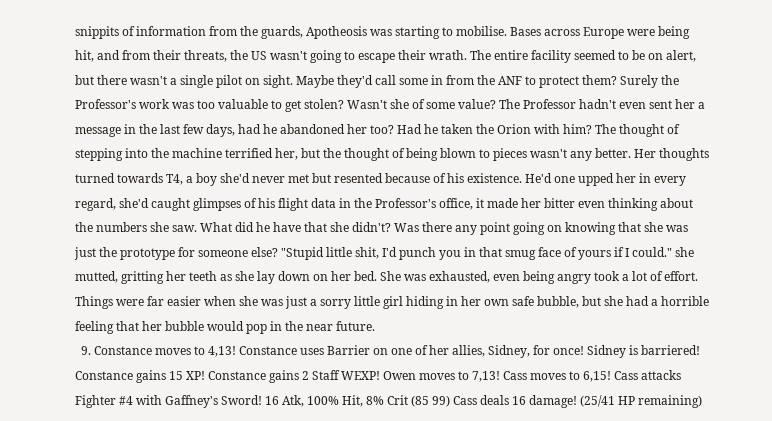snippits of information from the guards, Apotheosis was starting to mobilise. Bases across Europe were being hit, and from their threats, the US wasn't going to escape their wrath. The entire facility seemed to be on alert, but there wasn't a single pilot on sight. Maybe they'd call some in from the ANF to protect them? Surely the Professor's work was too valuable to get stolen? Wasn't she of some value? The Professor hadn't even sent her a message in the last few days, had he abandoned her too? Had he taken the Orion with him? The thought of stepping into the machine terrified her, but the thought of being blown to pieces wasn't any better. Her thoughts turned towards T4, a boy she'd never met but resented because of his existence. He'd one upped her in every regard, she'd caught glimpses of his flight data in the Professor's office, it made her bitter even thinking about the numbers she saw. What did he have that she didn't? Was there any point going on knowing that she was just the prototype for someone else? "Stupid little shit, I'd punch you in that smug face of yours if I could." she mutted, gritting her teeth as she lay down on her bed. She was exhausted, even being angry took a lot of effort. Things were far easier when she was just a sorry little girl hiding in her own safe bubble, but she had a horrible feeling that her bubble would pop in the near future.
  9. Constance moves to 4,13! Constance uses Barrier on one of her allies, Sidney, for once! Sidney is barriered! Constance gains 15 XP! Constance gains 2 Staff WEXP! Owen moves to 7,13! Cass moves to 6,15! Cass attacks Fighter #4 with Gaffney's Sword! 16 Atk, 100% Hit, 8% Crit (85 99) Cass deals 16 damage! (25/41 HP remaining)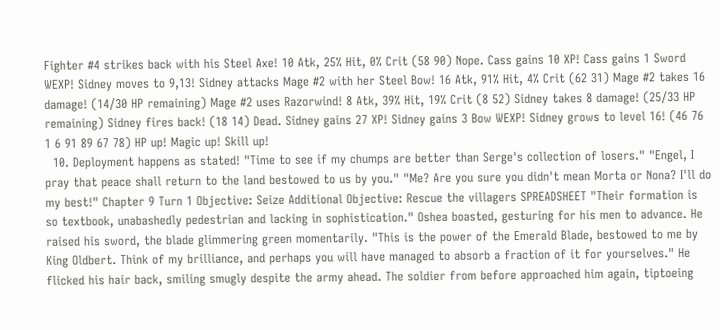Fighter #4 strikes back with his Steel Axe! 10 Atk, 25% Hit, 0% Crit (58 90) Nope. Cass gains 10 XP! Cass gains 1 Sword WEXP! Sidney moves to 9,13! Sidney attacks Mage #2 with her Steel Bow! 16 Atk, 91% Hit, 4% Crit (62 31) Mage #2 takes 16 damage! (14/30 HP remaining) Mage #2 uses Razorwind! 8 Atk, 39% Hit, 19% Crit (8 52) Sidney takes 8 damage! (25/33 HP remaining) Sidney fires back! (18 14) Dead. Sidney gains 27 XP! Sidney gains 3 Bow WEXP! Sidney grows to level 16! (46 76 1 6 91 89 67 78) HP up! Magic up! Skill up!
  10. Deployment happens as stated! "Time to see if my chumps are better than Serge's collection of losers." "Engel, I pray that peace shall return to the land bestowed to us by you." "Me? Are you sure you didn't mean Morta or Nona? I'll do my best!" Chapter 9 Turn 1 Objective: Seize Additional Objective: Rescue the villagers SPREADSHEET "Their formation is so textbook, unabashedly pedestrian and lacking in sophistication." Oshea boasted, gesturing for his men to advance. He raised his sword, the blade glimmering green momentarily. "This is the power of the Emerald Blade, bestowed to me by King Oldbert. Think of my brilliance, and perhaps you will have managed to absorb a fraction of it for yourselves." He flicked his hair back, smiling smugly despite the army ahead. The soldier from before approached him again, tiptoeing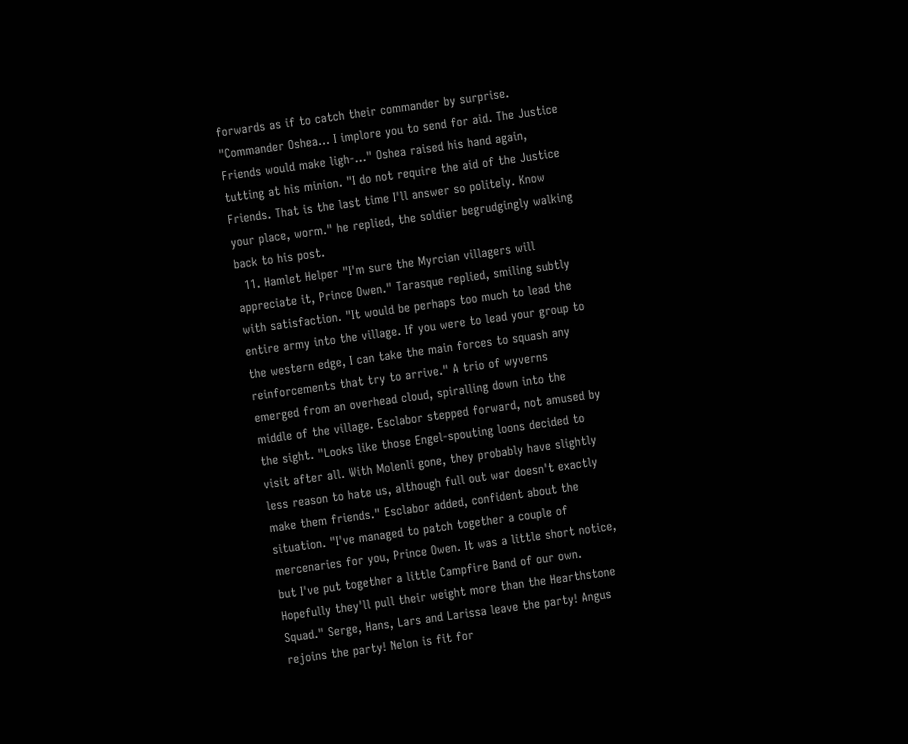forwards as if to catch their commander by surprise. "Commander Oshea... I implore you to send for aid. The Justice Friends would make ligh-..." Oshea raised his hand again, tutting at his minion. "I do not require the aid of the Justice Friends. That is the last time I'll answer so politely. Know your place, worm." he replied, the soldier begrudgingly walking back to his post.
  11. Hamlet Helper "I'm sure the Myrcian villagers will appreciate it, Prince Owen." Tarasque replied, smiling subtly with satisfaction. "It would be perhaps too much to lead the entire army into the village. If you were to lead your group to the western edge, I can take the main forces to squash any reinforcements that try to arrive." A trio of wyverns emerged from an overhead cloud, spiralling down into the middle of the village. Esclabor stepped forward, not amused by the sight. "Looks like those Engel-spouting loons decided to visit after all. With Molenli gone, they probably have slightly less reason to hate us, although full out war doesn't exactly make them friends." Esclabor added, confident about the situation. "I've managed to patch together a couple of mercenaries for you, Prince Owen. It was a little short notice, but I've put together a little Campfire Band of our own. Hopefully they'll pull their weight more than the Hearthstone Squad." Serge, Hans, Lars and Larissa leave the party! Angus rejoins the party! Nelon is fit for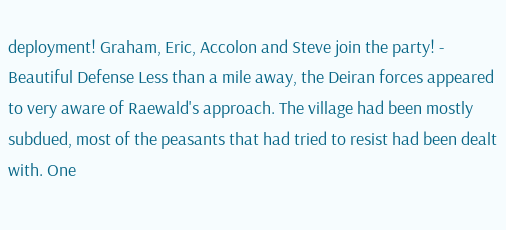deployment! Graham, Eric, Accolon and Steve join the party! - Beautiful Defense Less than a mile away, the Deiran forces appeared to very aware of Raewald's approach. The village had been mostly subdued, most of the peasants that had tried to resist had been dealt with. One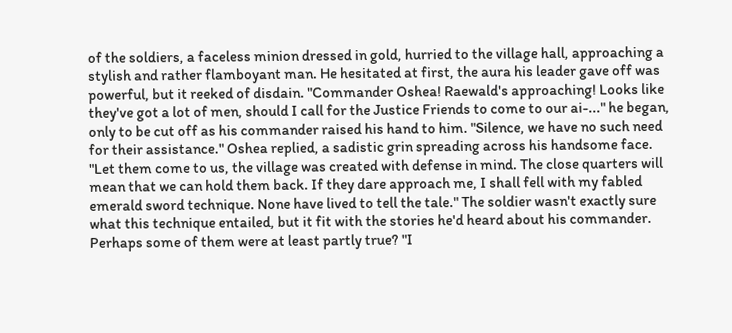of the soldiers, a faceless minion dressed in gold, hurried to the village hall, approaching a stylish and rather flamboyant man. He hesitated at first, the aura his leader gave off was powerful, but it reeked of disdain. "Commander Oshea! Raewald's approaching! Looks like they've got a lot of men, should I call for the Justice Friends to come to our ai-..." he began, only to be cut off as his commander raised his hand to him. "Silence, we have no such need for their assistance." Oshea replied, a sadistic grin spreading across his handsome face. "Let them come to us, the village was created with defense in mind. The close quarters will mean that we can hold them back. If they dare approach me, I shall fell with my fabled emerald sword technique. None have lived to tell the tale." The soldier wasn't exactly sure what this technique entailed, but it fit with the stories he'd heard about his commander. Perhaps some of them were at least partly true? "I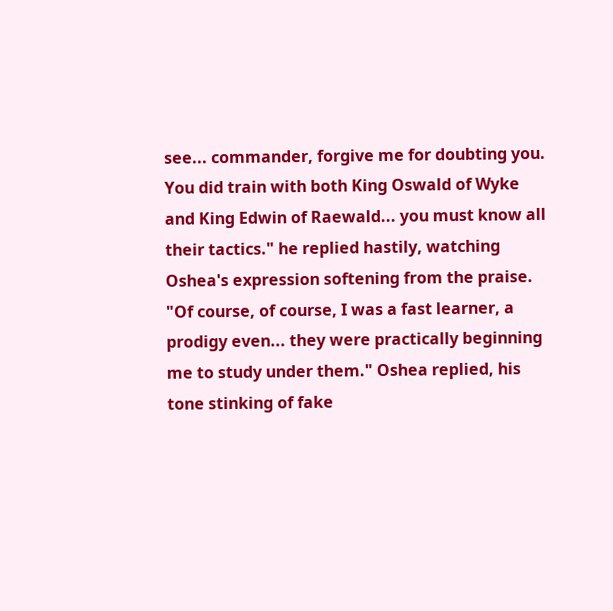see... commander, forgive me for doubting you. You did train with both King Oswald of Wyke and King Edwin of Raewald... you must know all their tactics." he replied hastily, watching Oshea's expression softening from the praise. "Of course, of course, I was a fast learner, a prodigy even... they were practically beginning me to study under them." Oshea replied, his tone stinking of fake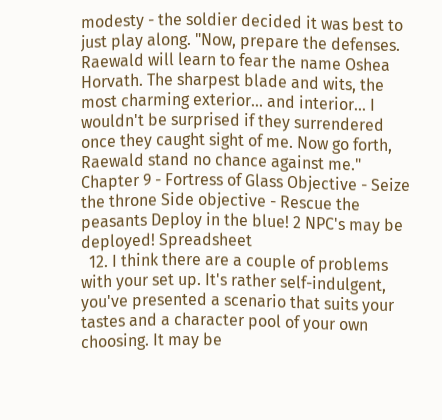modesty - the soldier decided it was best to just play along. "Now, prepare the defenses. Raewald will learn to fear the name Oshea Horvath. The sharpest blade and wits, the most charming exterior... and interior... I wouldn't be surprised if they surrendered once they caught sight of me. Now go forth, Raewald stand no chance against me." Chapter 9 - Fortress of Glass Objective - Seize the throne Side objective - Rescue the peasants Deploy in the blue! 2 NPC's may be deployed! Spreadsheet
  12. I think there are a couple of problems with your set up. It's rather self-indulgent, you've presented a scenario that suits your tastes and a character pool of your own choosing. It may be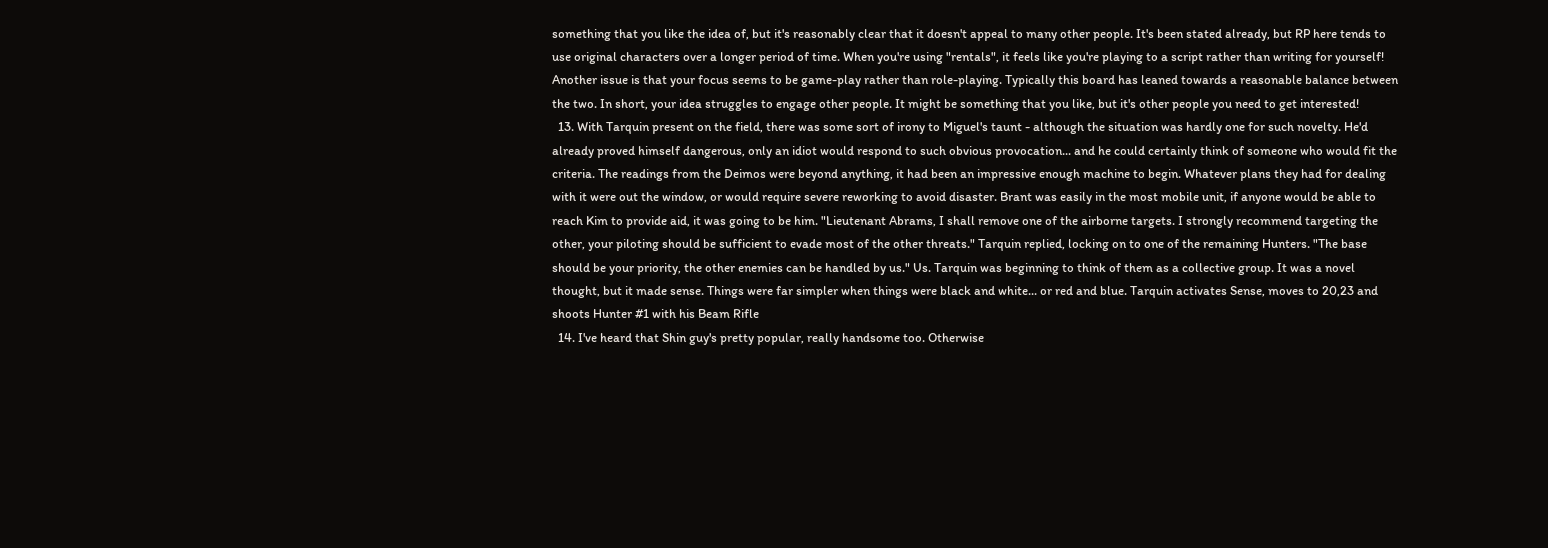something that you like the idea of, but it's reasonably clear that it doesn't appeal to many other people. It's been stated already, but RP here tends to use original characters over a longer period of time. When you're using "rentals", it feels like you're playing to a script rather than writing for yourself! Another issue is that your focus seems to be game-play rather than role-playing. Typically this board has leaned towards a reasonable balance between the two. In short, your idea struggles to engage other people. It might be something that you like, but it's other people you need to get interested!
  13. With Tarquin present on the field, there was some sort of irony to Miguel's taunt - although the situation was hardly one for such novelty. He'd already proved himself dangerous, only an idiot would respond to such obvious provocation... and he could certainly think of someone who would fit the criteria. The readings from the Deimos were beyond anything, it had been an impressive enough machine to begin. Whatever plans they had for dealing with it were out the window, or would require severe reworking to avoid disaster. Brant was easily in the most mobile unit, if anyone would be able to reach Kim to provide aid, it was going to be him. "Lieutenant Abrams, I shall remove one of the airborne targets. I strongly recommend targeting the other, your piloting should be sufficient to evade most of the other threats." Tarquin replied, locking on to one of the remaining Hunters. "The base should be your priority, the other enemies can be handled by us." Us. Tarquin was beginning to think of them as a collective group. It was a novel thought, but it made sense. Things were far simpler when things were black and white... or red and blue. Tarquin activates Sense, moves to 20,23 and shoots Hunter #1 with his Beam Rifle
  14. I've heard that Shin guy's pretty popular, really handsome too. Otherwise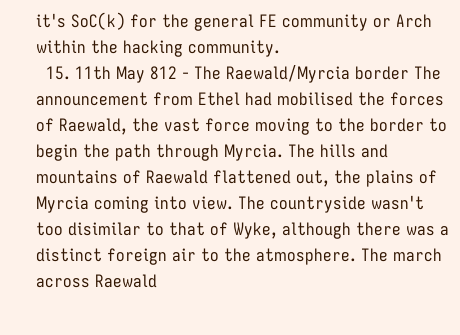it's SoC(k) for the general FE community or Arch within the hacking community.
  15. 11th May 812 - The Raewald/Myrcia border The announcement from Ethel had mobilised the forces of Raewald, the vast force moving to the border to begin the path through Myrcia. The hills and mountains of Raewald flattened out, the plains of Myrcia coming into view. The countryside wasn't too disimilar to that of Wyke, although there was a distinct foreign air to the atmosphere. The march across Raewald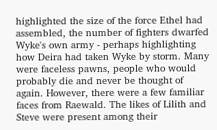highlighted the size of the force Ethel had assembled, the number of fighters dwarfed Wyke's own army - perhaps highlighting how Deira had taken Wyke by storm. Many were faceless pawns, people who would probably die and never be thought of again. However, there were a few familiar faces from Raewald. The likes of Lilith and Steve were present among their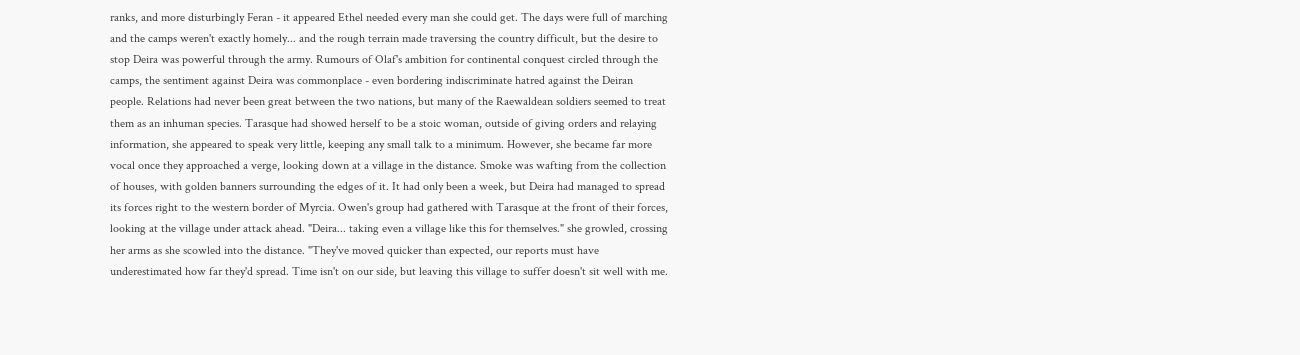ranks, and more disturbingly Feran - it appeared Ethel needed every man she could get. The days were full of marching and the camps weren't exactly homely... and the rough terrain made traversing the country difficult, but the desire to stop Deira was powerful through the army. Rumours of Olaf's ambition for continental conquest circled through the camps, the sentiment against Deira was commonplace - even bordering indiscriminate hatred against the Deiran people. Relations had never been great between the two nations, but many of the Raewaldean soldiers seemed to treat them as an inhuman species. Tarasque had showed herself to be a stoic woman, outside of giving orders and relaying information, she appeared to speak very little, keeping any small talk to a minimum. However, she became far more vocal once they approached a verge, looking down at a village in the distance. Smoke was wafting from the collection of houses, with golden banners surrounding the edges of it. It had only been a week, but Deira had managed to spread its forces right to the western border of Myrcia. Owen's group had gathered with Tarasque at the front of their forces, looking at the village under attack ahead. "Deira... taking even a village like this for themselves." she growled, crossing her arms as she scowled into the distance. "They've moved quicker than expected, our reports must have underestimated how far they'd spread. Time isn't on our side, but leaving this village to suffer doesn't sit well with me.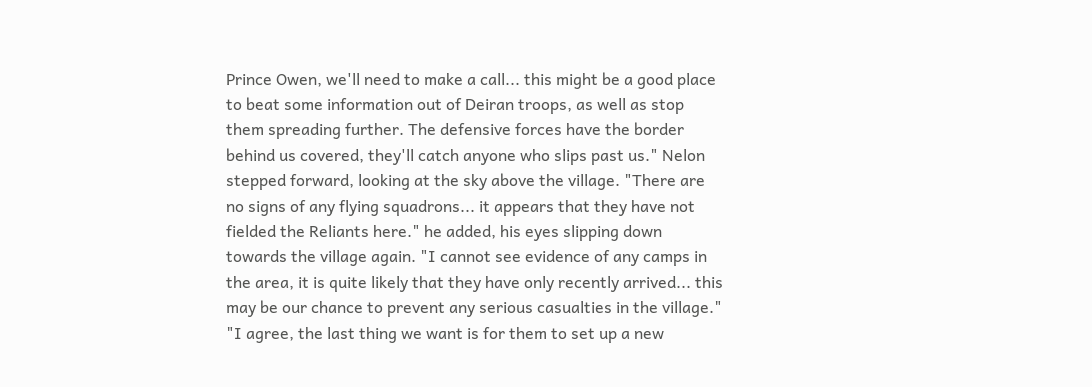Prince Owen, we'll need to make a call... this might be a good place to beat some information out of Deiran troops, as well as stop them spreading further. The defensive forces have the border behind us covered, they'll catch anyone who slips past us." Nelon stepped forward, looking at the sky above the village. "There are no signs of any flying squadrons... it appears that they have not fielded the Reliants here." he added, his eyes slipping down towards the village again. "I cannot see evidence of any camps in the area, it is quite likely that they have only recently arrived... this may be our chance to prevent any serious casualties in the village." "I agree, the last thing we want is for them to set up a new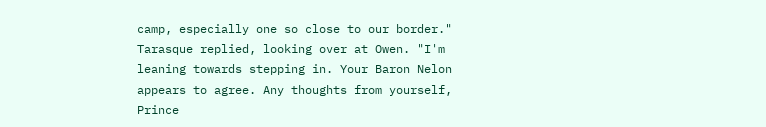camp, especially one so close to our border." Tarasque replied, looking over at Owen. "I'm leaning towards stepping in. Your Baron Nelon appears to agree. Any thoughts from yourself, Prince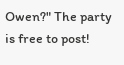Owen?" The party is free to post!